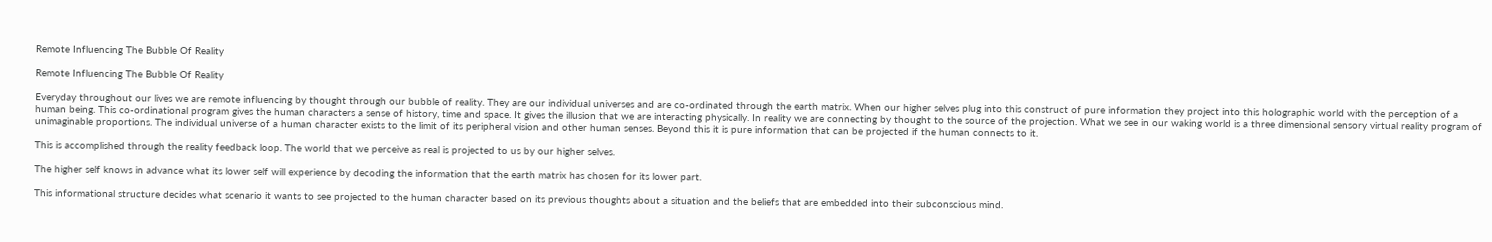Remote Influencing The Bubble Of Reality

Remote Influencing The Bubble Of Reality

Everyday throughout our lives we are remote influencing by thought through our bubble of reality. They are our individual universes and are co-ordinated through the earth matrix. When our higher selves plug into this construct of pure information they project into this holographic world with the perception of a human being. This co-ordinational program gives the human characters a sense of history, time and space. It gives the illusion that we are interacting physically. In reality we are connecting by thought to the source of the projection. What we see in our waking world is a three dimensional sensory virtual reality program of unimaginable proportions. The individual universe of a human character exists to the limit of its peripheral vision and other human senses. Beyond this it is pure information that can be projected if the human connects to it.

This is accomplished through the reality feedback loop. The world that we perceive as real is projected to us by our higher selves.

The higher self knows in advance what its lower self will experience by decoding the information that the earth matrix has chosen for its lower part.

This informational structure decides what scenario it wants to see projected to the human character based on its previous thoughts about a situation and the beliefs that are embedded into their subconscious mind.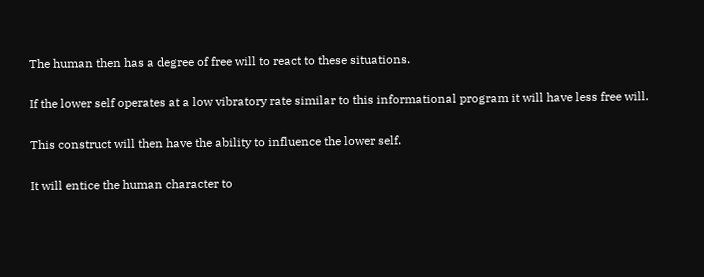The human then has a degree of free will to react to these situations.

If the lower self operates at a low vibratory rate similar to this informational program it will have less free will.

This construct will then have the ability to influence the lower self.

It will entice the human character to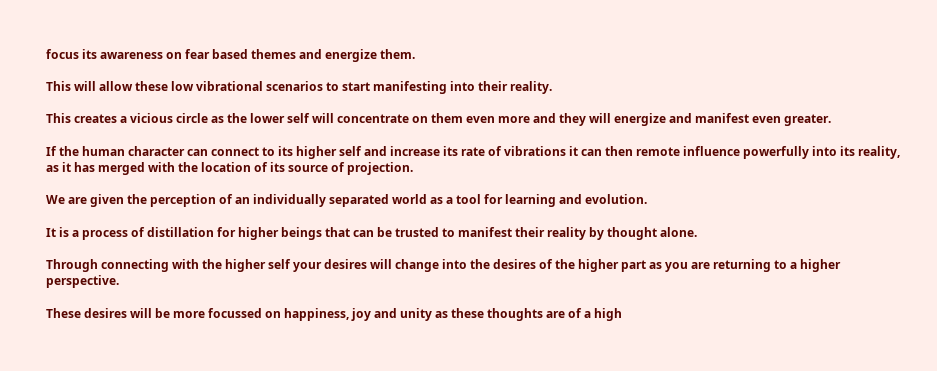focus its awareness on fear based themes and energize them.

This will allow these low vibrational scenarios to start manifesting into their reality.

This creates a vicious circle as the lower self will concentrate on them even more and they will energize and manifest even greater.

If the human character can connect to its higher self and increase its rate of vibrations it can then remote influence powerfully into its reality, as it has merged with the location of its source of projection.

We are given the perception of an individually separated world as a tool for learning and evolution.

It is a process of distillation for higher beings that can be trusted to manifest their reality by thought alone.

Through connecting with the higher self your desires will change into the desires of the higher part as you are returning to a higher perspective.

These desires will be more focussed on happiness, joy and unity as these thoughts are of a high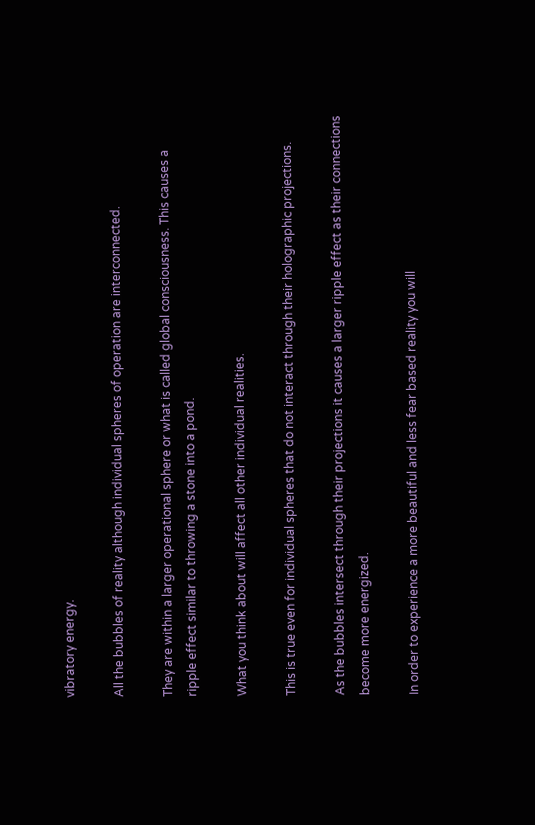vibratory energy.

All the bubbles of reality although individual spheres of operation are interconnected.

They are within a larger operational sphere or what is called global consciousness. This causes a ripple effect similar to throwing a stone into a pond.

What you think about will affect all other individual realities.

This is true even for individual spheres that do not interact through their holographic projections.

As the bubbles intersect through their projections it causes a larger ripple effect as their connections become more energized.

In order to experience a more beautiful and less fear based reality you will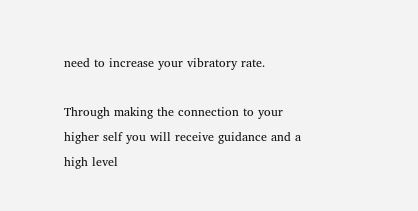need to increase your vibratory rate.

Through making the connection to your higher self you will receive guidance and a high level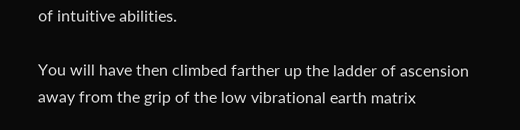of intuitive abilities.

You will have then climbed farther up the ladder of ascension away from the grip of the low vibrational earth matrix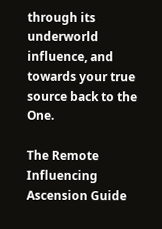through its underworld influence, and towards your true source back to the One.

The Remote Influencing Ascension Guide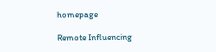homepage

Remote Influencing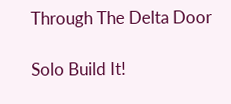Through The Delta Door

Solo Build It!